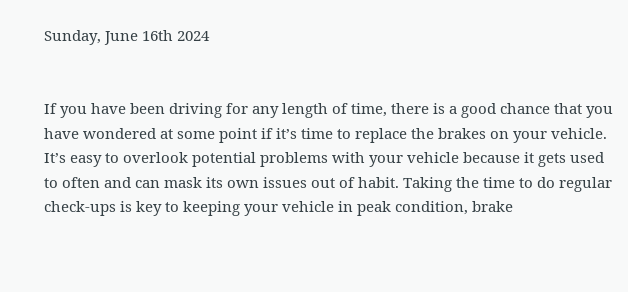Sunday, June 16th 2024


If you have been driving for any length of time, there is a good chance that you have wondered at some point if it’s time to replace the brakes on your vehicle. It’s easy to overlook potential problems with your vehicle because it gets used to often and can mask its own issues out of habit. Taking the time to do regular check-ups is key to keeping your vehicle in peak condition, brake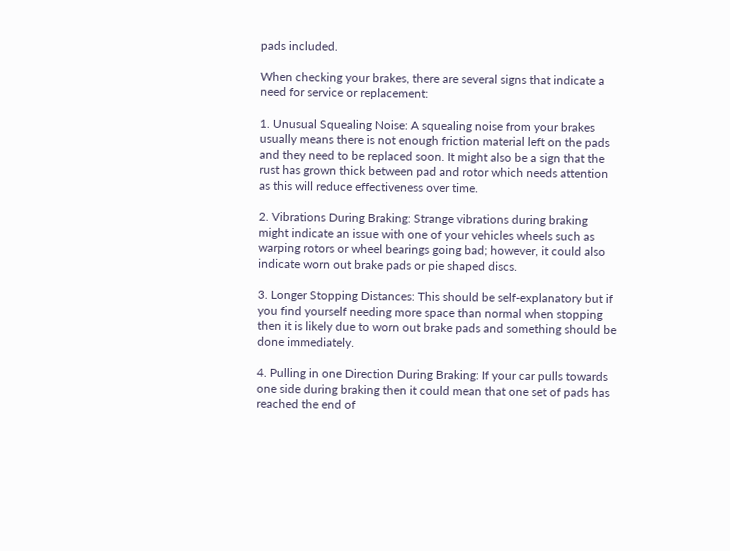pads included.

When checking your brakes, there are several signs that indicate a need for service or replacement:

1. Unusual Squealing Noise: A squealing noise from your brakes usually means there is not enough friction material left on the pads and they need to be replaced soon. It might also be a sign that the rust has grown thick between pad and rotor which needs attention as this will reduce effectiveness over time.

2. Vibrations During Braking: Strange vibrations during braking might indicate an issue with one of your vehicles wheels such as warping rotors or wheel bearings going bad; however, it could also indicate worn out brake pads or pie shaped discs.

3. Longer Stopping Distances: This should be self-explanatory but if you find yourself needing more space than normal when stopping then it is likely due to worn out brake pads and something should be done immediately.

4. Pulling in one Direction During Braking: If your car pulls towards one side during braking then it could mean that one set of pads has reached the end of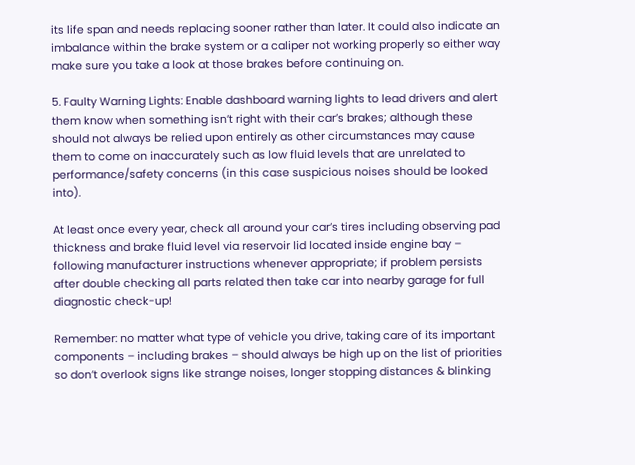its life span and needs replacing sooner rather than later. It could also indicate an imbalance within the brake system or a caliper not working properly so either way make sure you take a look at those brakes before continuing on.

5. Faulty Warning Lights: Enable dashboard warning lights to lead drivers and alert them know when something isn’t right with their car’s brakes; although these should not always be relied upon entirely as other circumstances may cause them to come on inaccurately such as low fluid levels that are unrelated to performance/safety concerns (in this case suspicious noises should be looked into).

At least once every year, check all around your car’s tires including observing pad thickness and brake fluid level via reservoir lid located inside engine bay – following manufacturer instructions whenever appropriate; if problem persists after double checking all parts related then take car into nearby garage for full diagnostic check-up!

Remember: no matter what type of vehicle you drive, taking care of its important components – including brakes – should always be high up on the list of priorities so don’t overlook signs like strange noises, longer stopping distances & blinking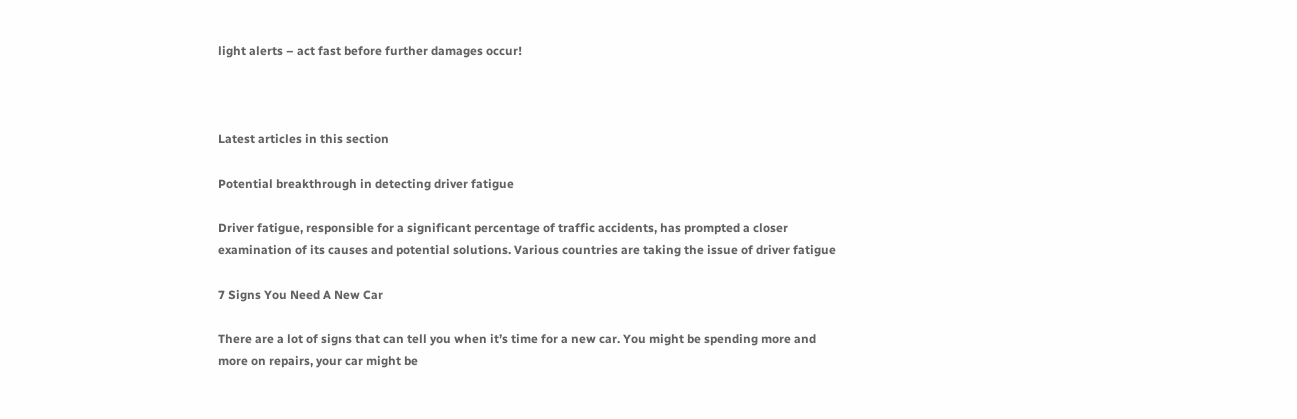light alerts – act fast before further damages occur!



Latest articles in this section

Potential breakthrough in detecting driver fatigue

Driver fatigue, responsible for a significant percentage of traffic accidents, has prompted a closer examination of its causes and potential solutions. Various countries are taking the issue of driver fatigue

7 Signs You Need A New Car

There are a lot of signs that can tell you when it’s time for a new car. You might be spending more and more on repairs, your car might be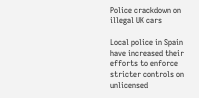Police crackdown on illegal UK cars

Local police in Spain have increased their efforts to enforce stricter controls on unlicensed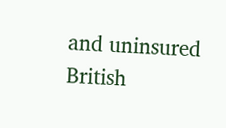and uninsured British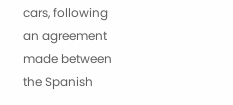cars, following an agreement made between the Spanish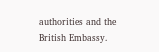authorities and the British Embassy.